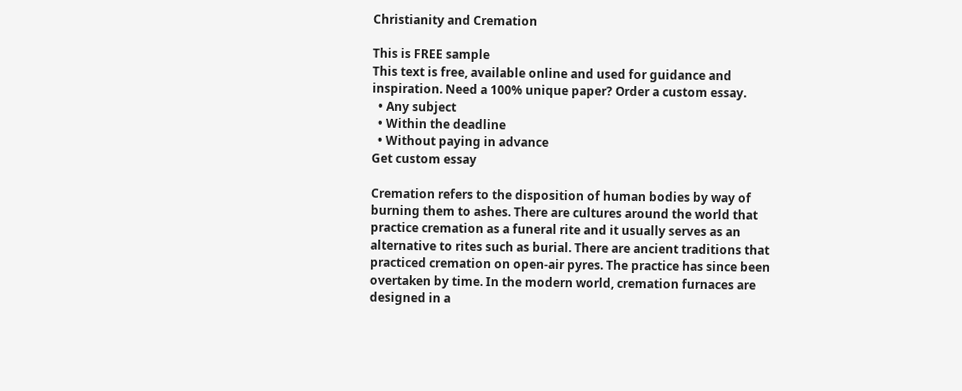Christianity and Cremation

This is FREE sample
This text is free, available online and used for guidance and inspiration. Need a 100% unique paper? Order a custom essay.
  • Any subject
  • Within the deadline
  • Without paying in advance
Get custom essay

Cremation refers to the disposition of human bodies by way of burning them to ashes. There are cultures around the world that practice cremation as a funeral rite and it usually serves as an alternative to rites such as burial. There are ancient traditions that practiced cremation on open-air pyres. The practice has since been overtaken by time. In the modern world, cremation furnaces are designed in a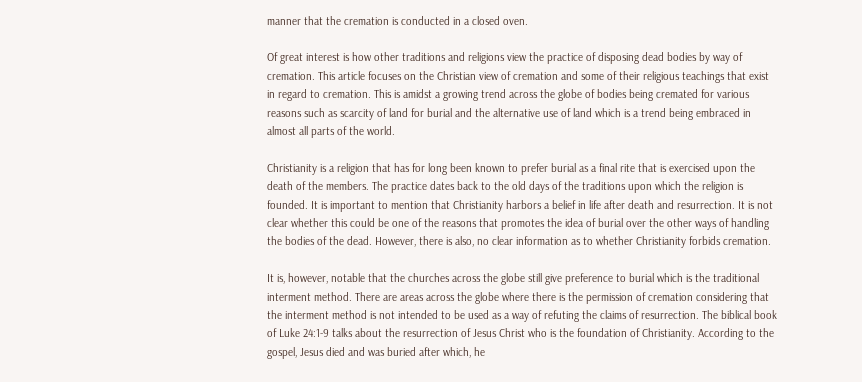manner that the cremation is conducted in a closed oven.

Of great interest is how other traditions and religions view the practice of disposing dead bodies by way of cremation. This article focuses on the Christian view of cremation and some of their religious teachings that exist in regard to cremation. This is amidst a growing trend across the globe of bodies being cremated for various reasons such as scarcity of land for burial and the alternative use of land which is a trend being embraced in almost all parts of the world.

Christianity is a religion that has for long been known to prefer burial as a final rite that is exercised upon the death of the members. The practice dates back to the old days of the traditions upon which the religion is founded. It is important to mention that Christianity harbors a belief in life after death and resurrection. It is not clear whether this could be one of the reasons that promotes the idea of burial over the other ways of handling the bodies of the dead. However, there is also, no clear information as to whether Christianity forbids cremation.

It is, however, notable that the churches across the globe still give preference to burial which is the traditional interment method. There are areas across the globe where there is the permission of cremation considering that the interment method is not intended to be used as a way of refuting the claims of resurrection. The biblical book of Luke 24:1-9 talks about the resurrection of Jesus Christ who is the foundation of Christianity. According to the gospel, Jesus died and was buried after which, he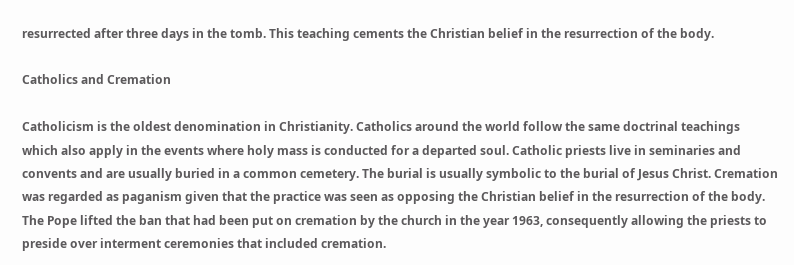resurrected after three days in the tomb. This teaching cements the Christian belief in the resurrection of the body.

Catholics and Cremation

Catholicism is the oldest denomination in Christianity. Catholics around the world follow the same doctrinal teachings which also apply in the events where holy mass is conducted for a departed soul. Catholic priests live in seminaries and convents and are usually buried in a common cemetery. The burial is usually symbolic to the burial of Jesus Christ. Cremation was regarded as paganism given that the practice was seen as opposing the Christian belief in the resurrection of the body. The Pope lifted the ban that had been put on cremation by the church in the year 1963, consequently allowing the priests to preside over interment ceremonies that included cremation.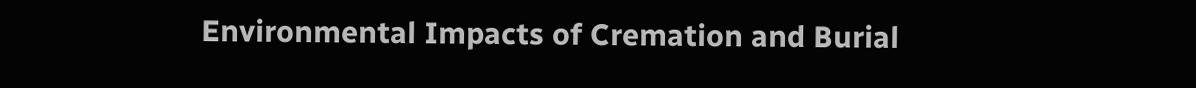Environmental Impacts of Cremation and Burial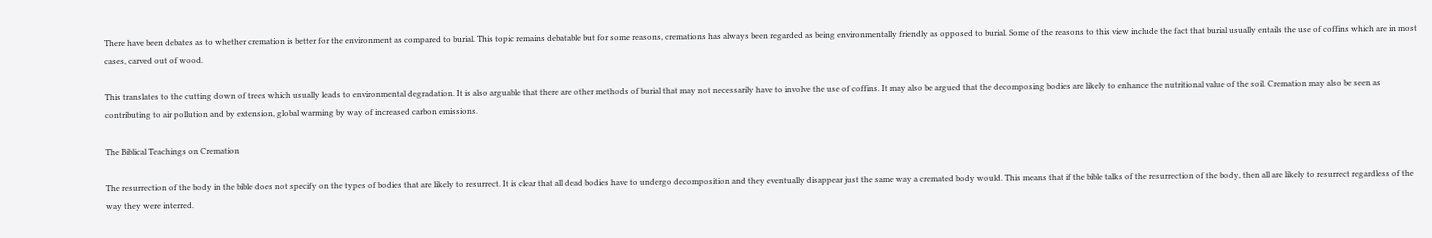There have been debates as to whether cremation is better for the environment as compared to burial. This topic remains debatable but for some reasons, cremations has always been regarded as being environmentally friendly as opposed to burial. Some of the reasons to this view include the fact that burial usually entails the use of coffins which are in most cases, carved out of wood.

This translates to the cutting down of trees which usually leads to environmental degradation. It is also arguable that there are other methods of burial that may not necessarily have to involve the use of coffins. It may also be argued that the decomposing bodies are likely to enhance the nutritional value of the soil. Cremation may also be seen as contributing to air pollution and by extension, global warming by way of increased carbon emissions.

The Biblical Teachings on Cremation

The resurrection of the body in the bible does not specify on the types of bodies that are likely to resurrect. It is clear that all dead bodies have to undergo decomposition and they eventually disappear just the same way a cremated body would. This means that if the bible talks of the resurrection of the body, then all are likely to resurrect regardless of the way they were interred.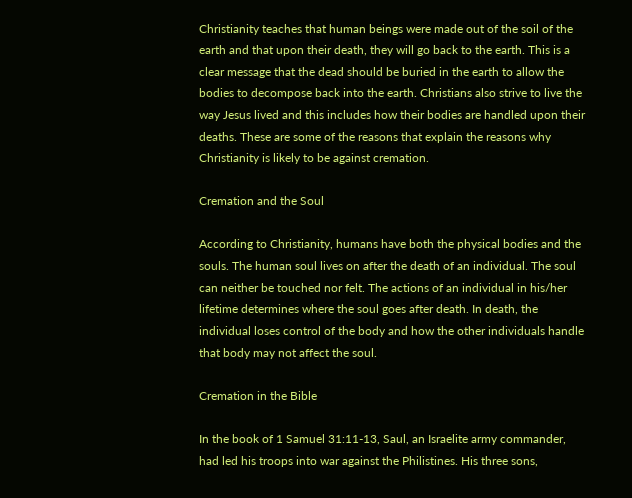Christianity teaches that human beings were made out of the soil of the earth and that upon their death, they will go back to the earth. This is a clear message that the dead should be buried in the earth to allow the bodies to decompose back into the earth. Christians also strive to live the way Jesus lived and this includes how their bodies are handled upon their deaths. These are some of the reasons that explain the reasons why Christianity is likely to be against cremation.

Cremation and the Soul

According to Christianity, humans have both the physical bodies and the souls. The human soul lives on after the death of an individual. The soul can neither be touched nor felt. The actions of an individual in his/her lifetime determines where the soul goes after death. In death, the individual loses control of the body and how the other individuals handle that body may not affect the soul.

Cremation in the Bible

In the book of 1 Samuel 31:11-13, Saul, an Israelite army commander, had led his troops into war against the Philistines. His three sons,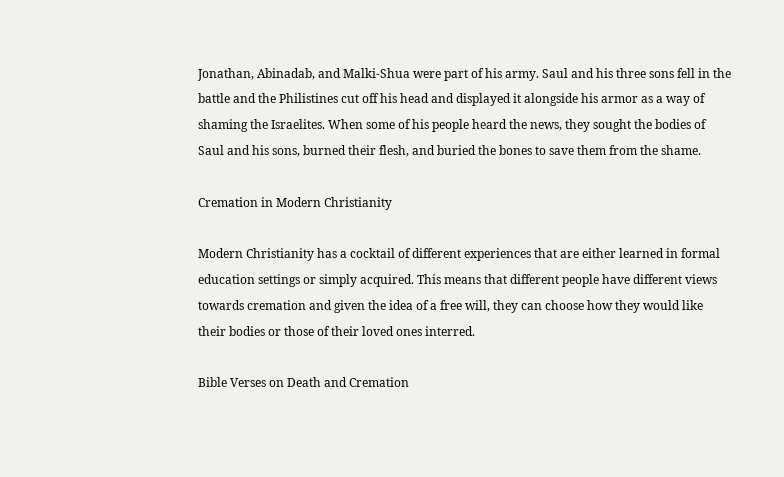Jonathan, Abinadab, and Malki-Shua were part of his army. Saul and his three sons fell in the battle and the Philistines cut off his head and displayed it alongside his armor as a way of shaming the Israelites. When some of his people heard the news, they sought the bodies of Saul and his sons, burned their flesh, and buried the bones to save them from the shame.

Cremation in Modern Christianity

Modern Christianity has a cocktail of different experiences that are either learned in formal education settings or simply acquired. This means that different people have different views towards cremation and given the idea of a free will, they can choose how they would like their bodies or those of their loved ones interred.

Bible Verses on Death and Cremation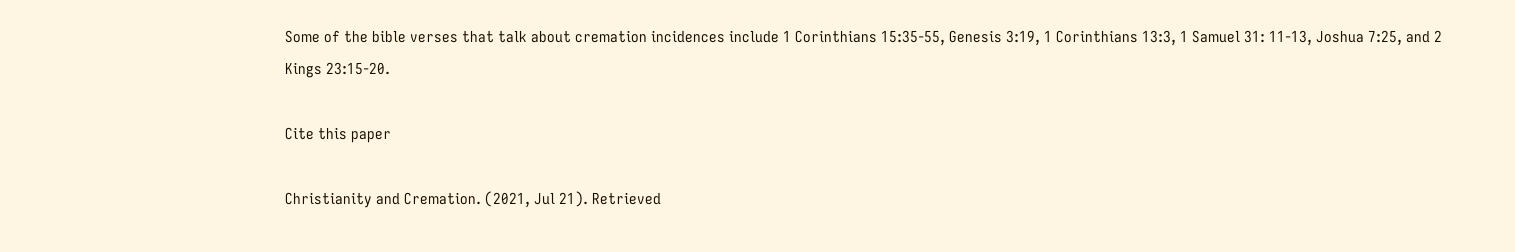Some of the bible verses that talk about cremation incidences include 1 Corinthians 15:35-55, Genesis 3:19, 1 Corinthians 13:3, 1 Samuel 31: 11-13, Joshua 7:25, and 2 Kings 23:15-20.

Cite this paper

Christianity and Cremation. (2021, Jul 21). Retrieved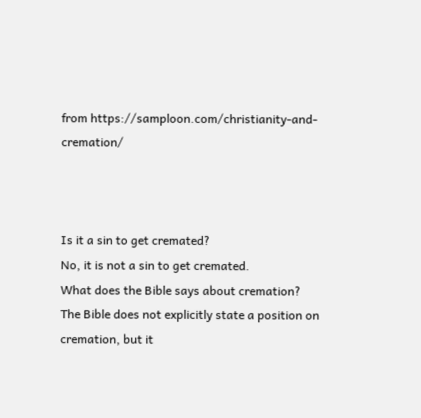from https://samploon.com/christianity-and-cremation/



Is it a sin to get cremated?
No, it is not a sin to get cremated.
What does the Bible says about cremation?
The Bible does not explicitly state a position on cremation, but it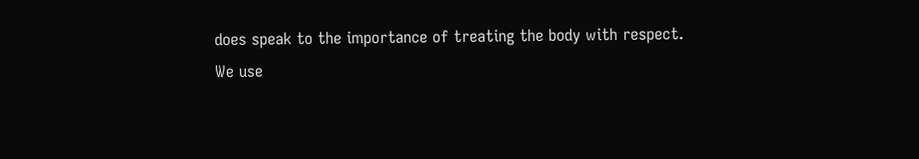does speak to the importance of treating the body with respect.
We use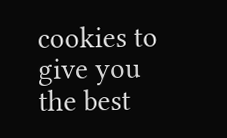cookies to give you the best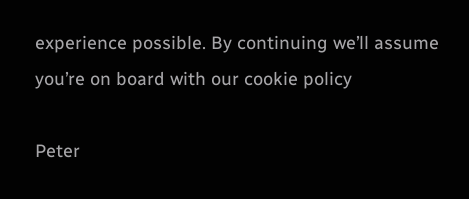experience possible. By continuing we’ll assume you’re on board with our cookie policy

Peter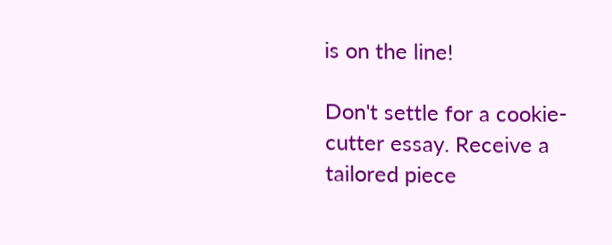is on the line!

Don't settle for a cookie-cutter essay. Receive a tailored piece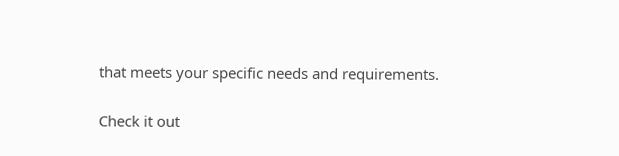that meets your specific needs and requirements.

Check it out